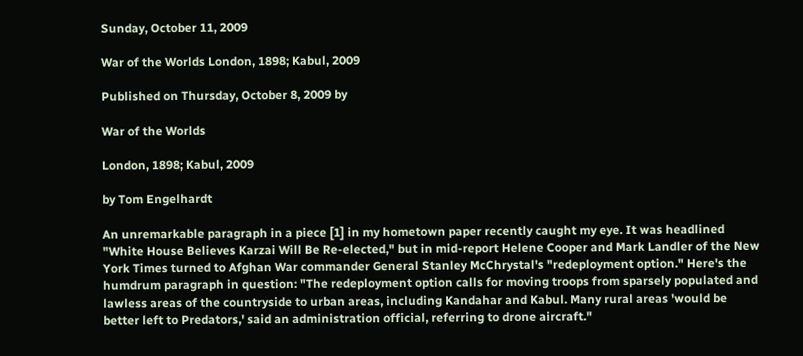Sunday, October 11, 2009

War of the Worlds London, 1898; Kabul, 2009

Published on Thursday, October 8, 2009 by

War of the Worlds

London, 1898; Kabul, 2009

by Tom Engelhardt

An unremarkable paragraph in a piece [1] in my hometown paper recently caught my eye. It was headlined "White House Believes Karzai Will Be Re-elected," but in mid-report Helene Cooper and Mark Landler of the New York Times turned to Afghan War commander General Stanley McChrystal's "redeployment option." Here's the humdrum paragraph in question: "The redeployment option calls for moving troops from sparsely populated and lawless areas of the countryside to urban areas, including Kandahar and Kabul. Many rural areas 'would be better left to Predators,' said an administration official, referring to drone aircraft."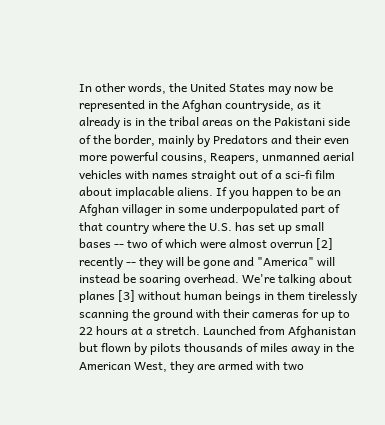In other words, the United States may now be represented in the Afghan countryside, as it already is in the tribal areas on the Pakistani side of the border, mainly by Predators and their even more powerful cousins, Reapers, unmanned aerial vehicles with names straight out of a sci-fi film about implacable aliens. If you happen to be an Afghan villager in some underpopulated part of that country where the U.S. has set up small bases -- two of which were almost overrun [2] recently -- they will be gone and "America" will instead be soaring overhead. We're talking about planes [3] without human beings in them tirelessly scanning the ground with their cameras for up to 22 hours at a stretch. Launched from Afghanistan but flown by pilots thousands of miles away in the American West, they are armed with two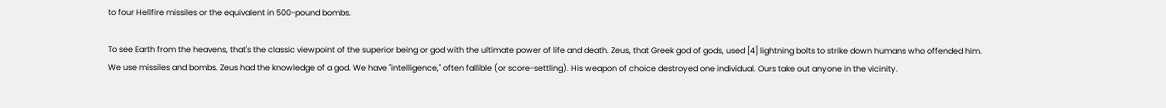to four Hellfire missiles or the equivalent in 500-pound bombs.

To see Earth from the heavens, that's the classic viewpoint of the superior being or god with the ultimate power of life and death. Zeus, that Greek god of gods, used [4] lightning bolts to strike down humans who offended him. We use missiles and bombs. Zeus had the knowledge of a god. We have "intelligence," often fallible (or score-settling). His weapon of choice destroyed one individual. Ours take out anyone in the vicinity.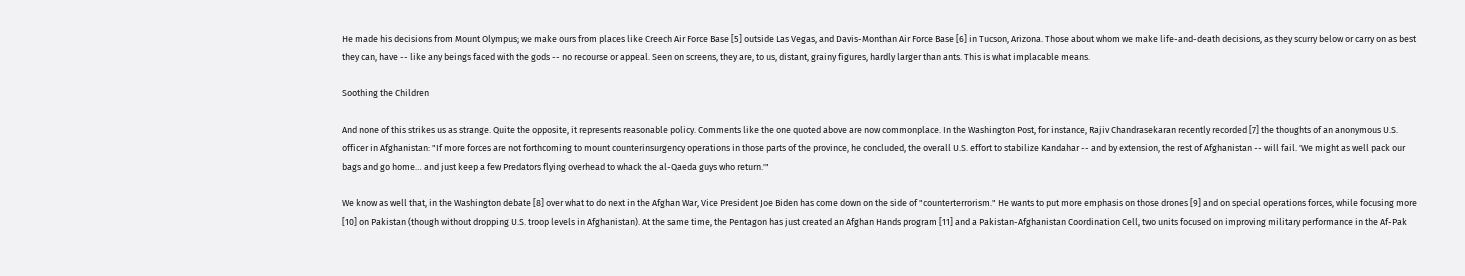He made his decisions from Mount Olympus; we make ours from places like Creech Air Force Base [5] outside Las Vegas, and Davis-Monthan Air Force Base [6] in Tucson, Arizona. Those about whom we make life-and-death decisions, as they scurry below or carry on as best they can, have -- like any beings faced with the gods -- no recourse or appeal. Seen on screens, they are, to us, distant, grainy figures, hardly larger than ants. This is what implacable means.

Soothing the Children

And none of this strikes us as strange. Quite the opposite, it represents reasonable policy. Comments like the one quoted above are now commonplace. In the Washington Post, for instance, Rajiv Chandrasekaran recently recorded [7] the thoughts of an anonymous U.S. officer in Afghanistan: "If more forces are not forthcoming to mount counterinsurgency operations in those parts of the province, he concluded, the overall U.S. effort to stabilize Kandahar -- and by extension, the rest of Afghanistan -- will fail. 'We might as well pack our bags and go home… and just keep a few Predators flying overhead to whack the al-Qaeda guys who return.'"

We know as well that, in the Washington debate [8] over what to do next in the Afghan War, Vice President Joe Biden has come down on the side of "counterterrorism." He wants to put more emphasis on those drones [9] and on special operations forces, while focusing more [10] on Pakistan (though without dropping U.S. troop levels in Afghanistan). At the same time, the Pentagon has just created an Afghan Hands program [11] and a Pakistan-Afghanistan Coordination Cell, two units focused on improving military performance in the Af-Pak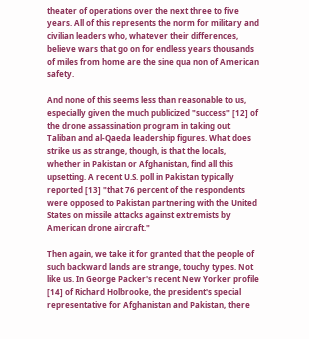theater of operations over the next three to five years. All of this represents the norm for military and civilian leaders who, whatever their differences, believe wars that go on for endless years thousands of miles from home are the sine qua non of American safety.

And none of this seems less than reasonable to us, especially given the much publicized "success" [12] of the drone assassination program in taking out Taliban and al-Qaeda leadership figures. What does strike us as strange, though, is that the locals, whether in Pakistan or Afghanistan, find all this upsetting. A recent U.S. poll in Pakistan typically reported [13] "that 76 percent of the respondents were opposed to Pakistan partnering with the United States on missile attacks against extremists by American drone aircraft."

Then again, we take it for granted that the people of such backward lands are strange, touchy types. Not like us. In George Packer's recent New Yorker profile [14] of Richard Holbrooke, the president's special representative for Afghanistan and Pakistan, there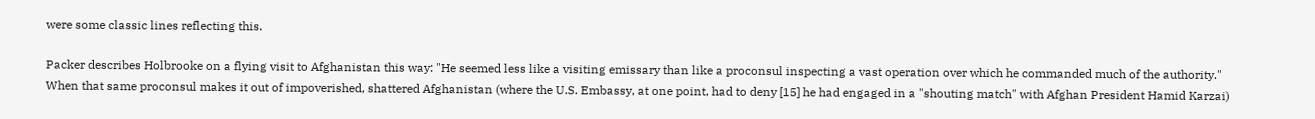were some classic lines reflecting this.

Packer describes Holbrooke on a flying visit to Afghanistan this way: "He seemed less like a visiting emissary than like a proconsul inspecting a vast operation over which he commanded much of the authority." When that same proconsul makes it out of impoverished, shattered Afghanistan (where the U.S. Embassy, at one point, had to deny [15] he had engaged in a "shouting match" with Afghan President Hamid Karzai)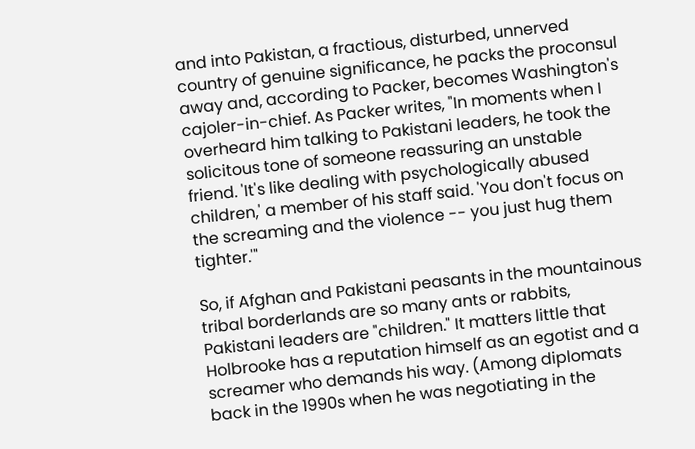and into Pakistan, a fractious, disturbed, unnerved country of genuine significance, he packs the proconsul away and, according to Packer, becomes Washington's cajoler-in-chief. As Packer writes, "In moments when I overheard him talking to Pakistani leaders, he took the solicitous tone of someone reassuring an unstable friend. 'It's like dealing with psychologically abused children,' a member of his staff said. 'You don't focus on the screaming and the violence -- you just hug them tighter.'"

So, if Afghan and Pakistani peasants in the mountainous tribal borderlands are so many ants or rabbits, Pakistani leaders are "children." It matters little that Holbrooke has a reputation himself as an egotist and a screamer who demands his way. (Among diplomats back in the 1990s when he was negotiating in the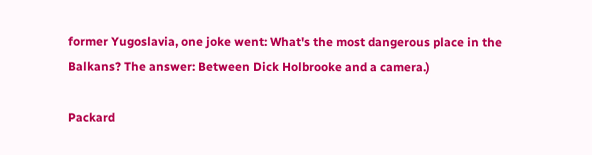former Yugoslavia, one joke went: What's the most dangerous place in the Balkans? The answer: Between Dick Holbrooke and a camera.)

Packard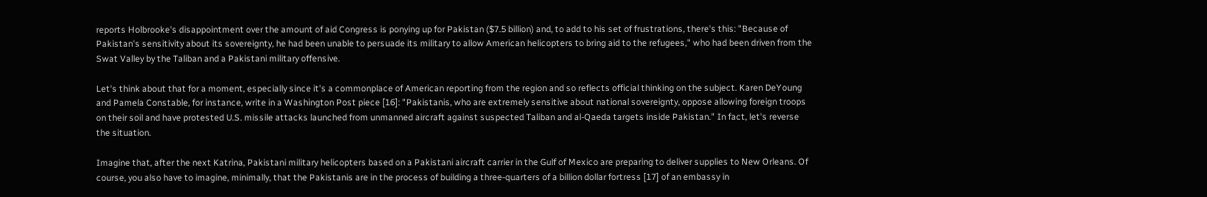reports Holbrooke's disappointment over the amount of aid Congress is ponying up for Pakistan ($7.5 billion) and, to add to his set of frustrations, there's this: "Because of Pakistan's sensitivity about its sovereignty, he had been unable to persuade its military to allow American helicopters to bring aid to the refugees," who had been driven from the Swat Valley by the Taliban and a Pakistani military offensive.

Let's think about that for a moment, especially since it's a commonplace of American reporting from the region and so reflects official thinking on the subject. Karen DeYoung and Pamela Constable, for instance, write in a Washington Post piece [16]: "Pakistanis, who are extremely sensitive about national sovereignty, oppose allowing foreign troops on their soil and have protested U.S. missile attacks launched from unmanned aircraft against suspected Taliban and al-Qaeda targets inside Pakistan." In fact, let's reverse the situation.

Imagine that, after the next Katrina, Pakistani military helicopters based on a Pakistani aircraft carrier in the Gulf of Mexico are preparing to deliver supplies to New Orleans. Of course, you also have to imagine, minimally, that the Pakistanis are in the process of building a three-quarters of a billion dollar fortress [17] of an embassy in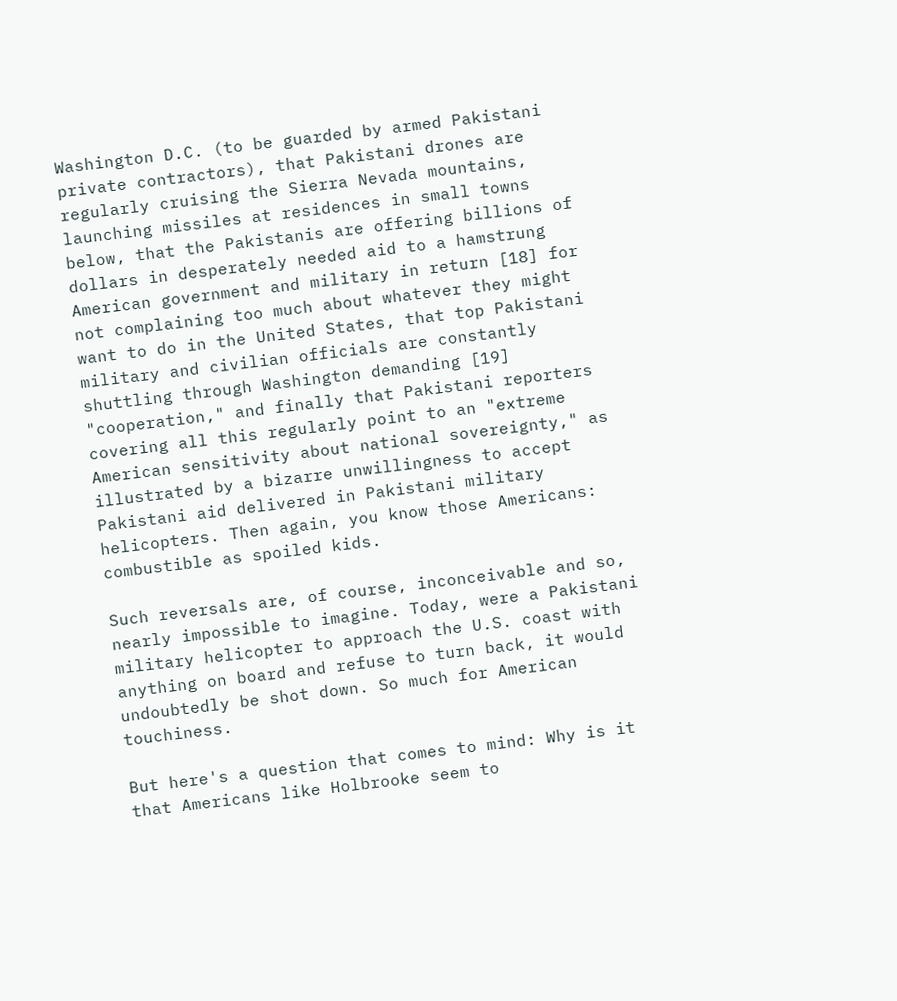Washington D.C. (to be guarded by armed Pakistani private contractors), that Pakistani drones are regularly cruising the Sierra Nevada mountains, launching missiles at residences in small towns below, that the Pakistanis are offering billions of dollars in desperately needed aid to a hamstrung American government and military in return [18] for not complaining too much about whatever they might want to do in the United States, that top Pakistani military and civilian officials are constantly shuttling through Washington demanding [19] "cooperation," and finally that Pakistani reporters covering all this regularly point to an "extreme American sensitivity about national sovereignty," as illustrated by a bizarre unwillingness to accept Pakistani aid delivered in Pakistani military helicopters. Then again, you know those Americans: combustible as spoiled kids.

Such reversals are, of course, inconceivable and so, nearly impossible to imagine. Today, were a Pakistani military helicopter to approach the U.S. coast with anything on board and refuse to turn back, it would undoubtedly be shot down. So much for American touchiness.

But here's a question that comes to mind: Why is it that Americans like Holbrooke seem to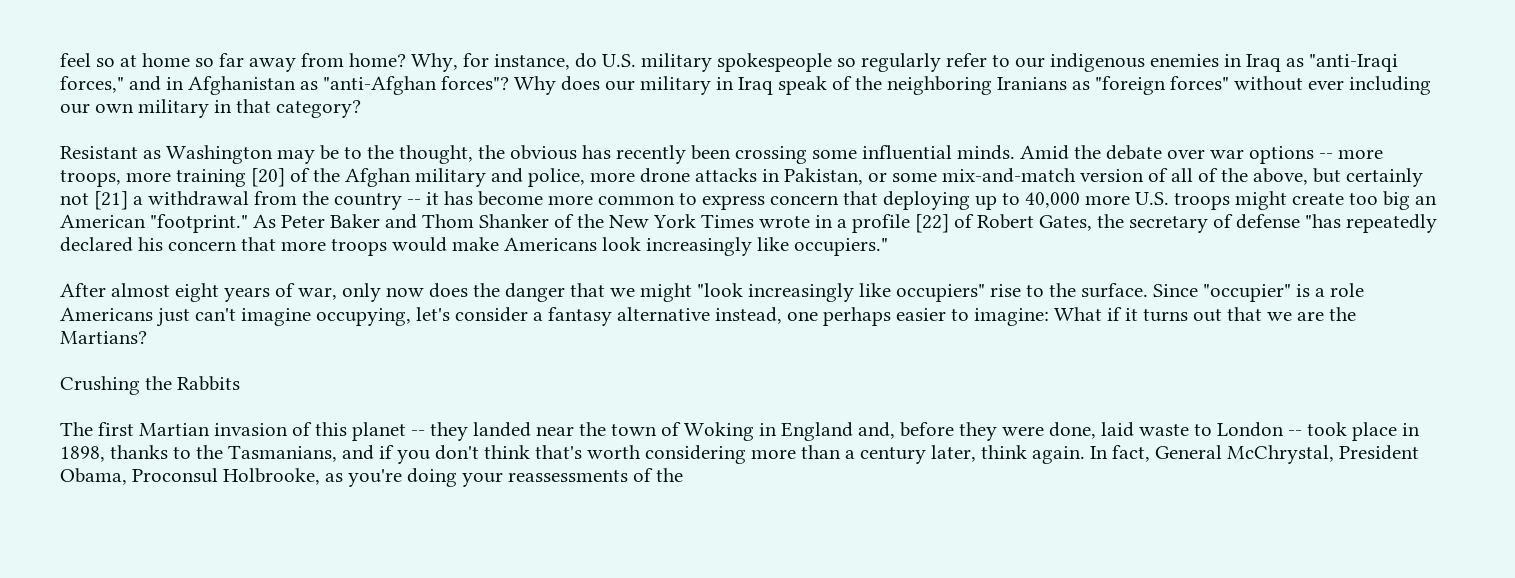feel so at home so far away from home? Why, for instance, do U.S. military spokespeople so regularly refer to our indigenous enemies in Iraq as "anti-Iraqi forces," and in Afghanistan as "anti-Afghan forces"? Why does our military in Iraq speak of the neighboring Iranians as "foreign forces" without ever including our own military in that category?

Resistant as Washington may be to the thought, the obvious has recently been crossing some influential minds. Amid the debate over war options -- more troops, more training [20] of the Afghan military and police, more drone attacks in Pakistan, or some mix-and-match version of all of the above, but certainly not [21] a withdrawal from the country -- it has become more common to express concern that deploying up to 40,000 more U.S. troops might create too big an American "footprint." As Peter Baker and Thom Shanker of the New York Times wrote in a profile [22] of Robert Gates, the secretary of defense "has repeatedly declared his concern that more troops would make Americans look increasingly like occupiers."

After almost eight years of war, only now does the danger that we might "look increasingly like occupiers" rise to the surface. Since "occupier" is a role Americans just can't imagine occupying, let's consider a fantasy alternative instead, one perhaps easier to imagine: What if it turns out that we are the Martians?

Crushing the Rabbits

The first Martian invasion of this planet -- they landed near the town of Woking in England and, before they were done, laid waste to London -- took place in 1898, thanks to the Tasmanians, and if you don't think that's worth considering more than a century later, think again. In fact, General McChrystal, President Obama, Proconsul Holbrooke, as you're doing your reassessments of the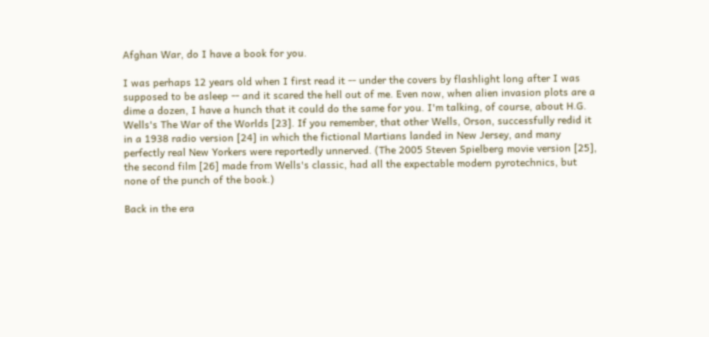Afghan War, do I have a book for you.

I was perhaps 12 years old when I first read it -- under the covers by flashlight long after I was supposed to be asleep -- and it scared the hell out of me. Even now, when alien invasion plots are a dime a dozen, I have a hunch that it could do the same for you. I'm talking, of course, about H.G. Wells's The War of the Worlds [23]. If you remember, that other Wells, Orson, successfully redid it in a 1938 radio version [24] in which the fictional Martians landed in New Jersey, and many perfectly real New Yorkers were reportedly unnerved. (The 2005 Steven Spielberg movie version [25], the second film [26] made from Wells's classic, had all the expectable modern pyrotechnics, but none of the punch of the book.)

Back in the era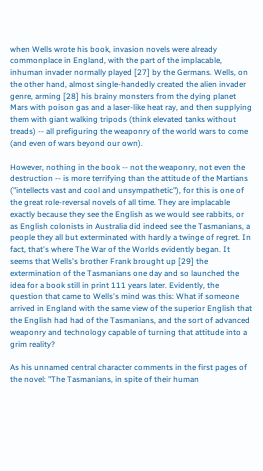when Wells wrote his book, invasion novels were already commonplace in England, with the part of the implacable, inhuman invader normally played [27] by the Germans. Wells, on the other hand, almost single-handedly created the alien invader genre, arming [28] his brainy monsters from the dying planet Mars with poison gas and a laser-like heat ray, and then supplying them with giant walking tripods (think elevated tanks without treads) -- all prefiguring the weaponry of the world wars to come (and even of wars beyond our own).

However, nothing in the book -- not the weaponry, not even the destruction -- is more terrifying than the attitude of the Martians ("intellects vast and cool and unsympathetic"), for this is one of the great role-reversal novels of all time. They are implacable exactly because they see the English as we would see rabbits, or as English colonists in Australia did indeed see the Tasmanians, a people they all but exterminated with hardly a twinge of regret. In fact, that's where The War of the Worlds evidently began. It seems that Wells's brother Frank brought up [29] the extermination of the Tasmanians one day and so launched the idea for a book still in print 111 years later. Evidently, the question that came to Wells's mind was this: What if someone arrived in England with the same view of the superior English that the English had had of the Tasmanians, and the sort of advanced weaponry and technology capable of turning that attitude into a grim reality?

As his unnamed central character comments in the first pages of the novel: "The Tasmanians, in spite of their human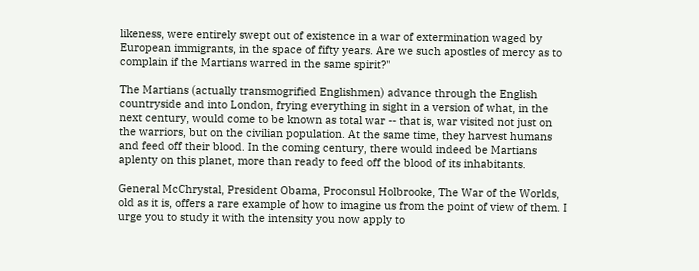likeness, were entirely swept out of existence in a war of extermination waged by European immigrants, in the space of fifty years. Are we such apostles of mercy as to complain if the Martians warred in the same spirit?"

The Martians (actually transmogrified Englishmen) advance through the English countryside and into London, frying everything in sight in a version of what, in the next century, would come to be known as total war -- that is, war visited not just on the warriors, but on the civilian population. At the same time, they harvest humans and feed off their blood. In the coming century, there would indeed be Martians aplenty on this planet, more than ready to feed off the blood of its inhabitants.

General McChrystal, President Obama, Proconsul Holbrooke, The War of the Worlds, old as it is, offers a rare example of how to imagine us from the point of view of them. I urge you to study it with the intensity you now apply to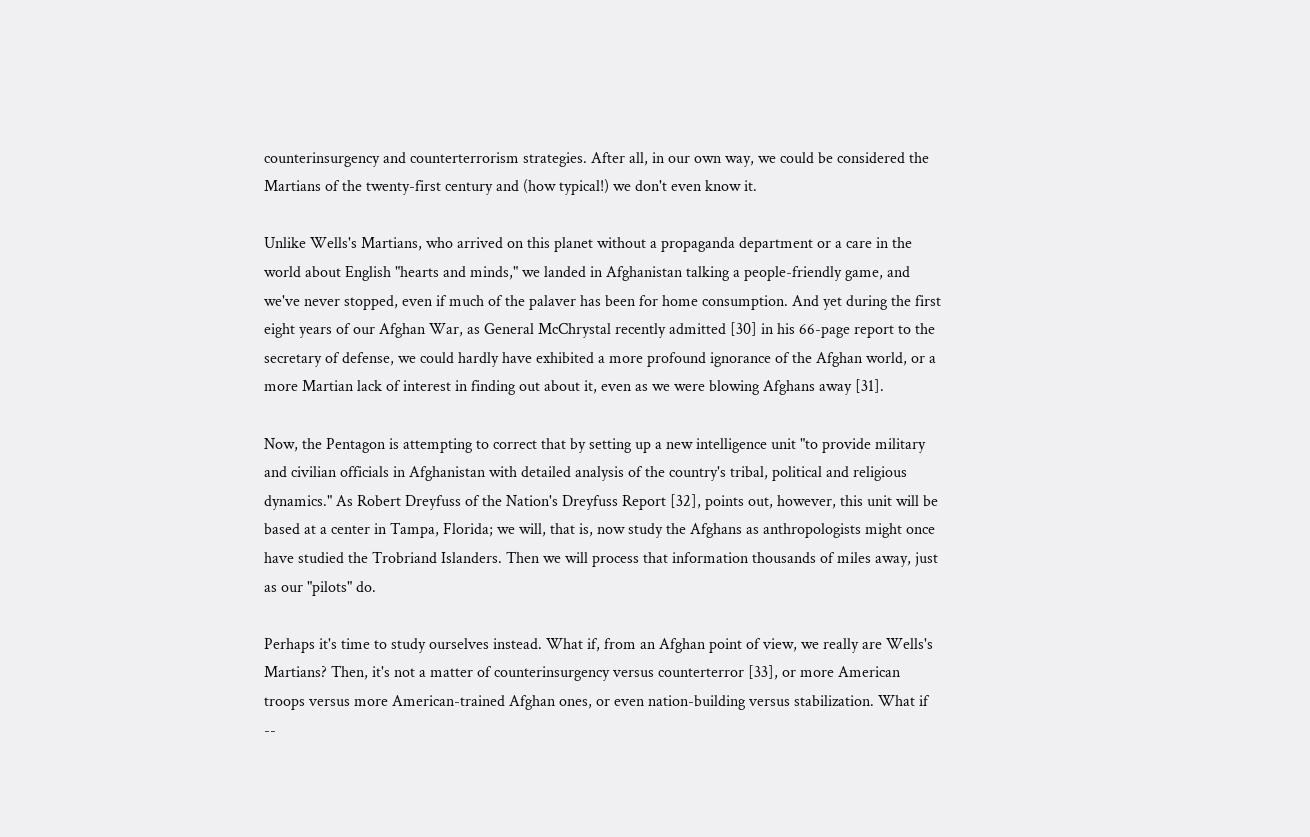counterinsurgency and counterterrorism strategies. After all, in our own way, we could be considered the Martians of the twenty-first century and (how typical!) we don't even know it.

Unlike Wells's Martians, who arrived on this planet without a propaganda department or a care in the world about English "hearts and minds," we landed in Afghanistan talking a people-friendly game, and we've never stopped, even if much of the palaver has been for home consumption. And yet during the first eight years of our Afghan War, as General McChrystal recently admitted [30] in his 66-page report to the secretary of defense, we could hardly have exhibited a more profound ignorance of the Afghan world, or a more Martian lack of interest in finding out about it, even as we were blowing Afghans away [31].

Now, the Pentagon is attempting to correct that by setting up a new intelligence unit "to provide military and civilian officials in Afghanistan with detailed analysis of the country's tribal, political and religious dynamics." As Robert Dreyfuss of the Nation's Dreyfuss Report [32], points out, however, this unit will be based at a center in Tampa, Florida; we will, that is, now study the Afghans as anthropologists might once have studied the Trobriand Islanders. Then we will process that information thousands of miles away, just as our "pilots" do.

Perhaps it's time to study ourselves instead. What if, from an Afghan point of view, we really are Wells's Martians? Then, it's not a matter of counterinsurgency versus counterterror [33], or more American troops versus more American-trained Afghan ones, or even nation-building versus stabilization. What if --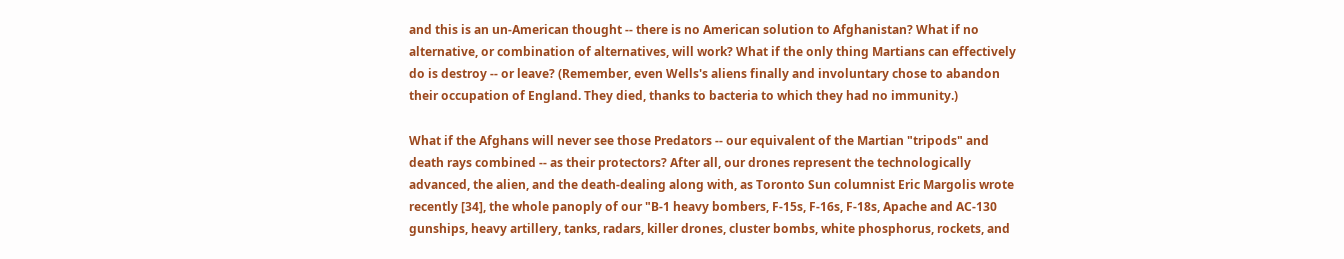and this is an un-American thought -- there is no American solution to Afghanistan? What if no alternative, or combination of alternatives, will work? What if the only thing Martians can effectively do is destroy -- or leave? (Remember, even Wells's aliens finally and involuntary chose to abandon their occupation of England. They died, thanks to bacteria to which they had no immunity.)

What if the Afghans will never see those Predators -- our equivalent of the Martian "tripods" and death rays combined -- as their protectors? After all, our drones represent the technologically advanced, the alien, and the death-dealing along with, as Toronto Sun columnist Eric Margolis wrote recently [34], the whole panoply of our "B-1 heavy bombers, F-15s, F-16s, F-18s, Apache and AC-130 gunships, heavy artillery, tanks, radars, killer drones, cluster bombs, white phosphorus, rockets, and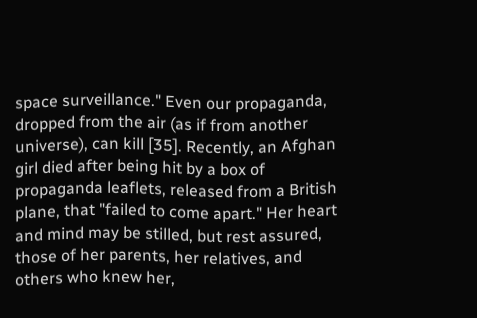space surveillance." Even our propaganda, dropped from the air (as if from another universe), can kill [35]. Recently, an Afghan girl died after being hit by a box of propaganda leaflets, released from a British plane, that "failed to come apart." Her heart and mind may be stilled, but rest assured, those of her parents, her relatives, and others who knew her,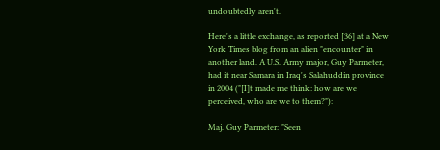undoubtedly aren't.

Here's a little exchange, as reported [36] at a New York Times blog from an alien "encounter" in another land. A U.S. Army major, Guy Parmeter, had it near Samara in Iraq's Salahuddin province in 2004 ("[I]t made me think: how are we perceived, who are we to them?"):

Maj. Guy Parmeter: "Seen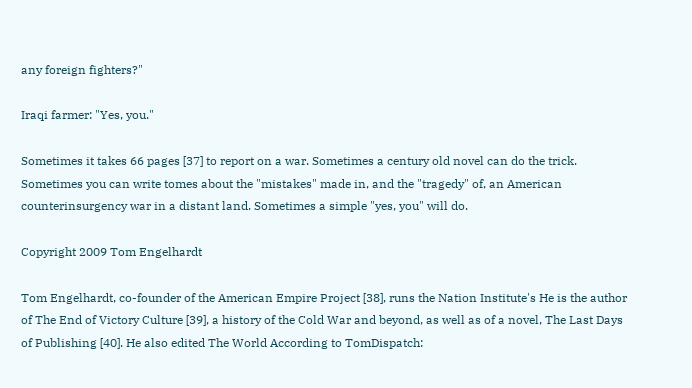any foreign fighters?"

Iraqi farmer: "Yes, you."

Sometimes it takes 66 pages [37] to report on a war. Sometimes a century old novel can do the trick. Sometimes you can write tomes about the "mistakes" made in, and the "tragedy" of, an American counterinsurgency war in a distant land. Sometimes a simple "yes, you" will do.

Copyright 2009 Tom Engelhardt

Tom Engelhardt, co-founder of the American Empire Project [38], runs the Nation Institute's He is the author of The End of Victory Culture [39], a history of the Cold War and beyond, as well as of a novel, The Last Days of Publishing [40]. He also edited The World According to TomDispatch: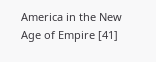America in the New Age of Empire [41]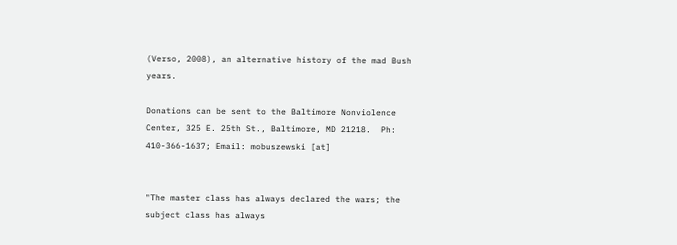(Verso, 2008), an alternative history of the mad Bush years.

Donations can be sent to the Baltimore Nonviolence Center, 325 E. 25th St., Baltimore, MD 21218.  Ph: 410-366-1637; Email: mobuszewski [at]


"The master class has always declared the wars; the subject class has always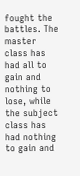fought the battles. The master class has had all to gain and nothing to lose, while the subject class has had nothing to gain and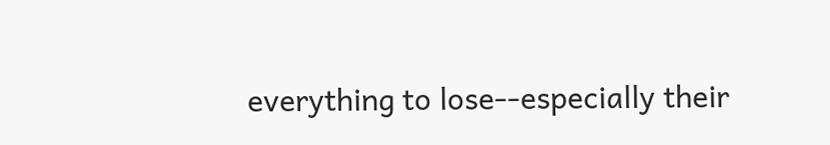everything to lose--especially their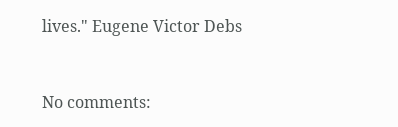lives." Eugene Victor Debs


No comments: